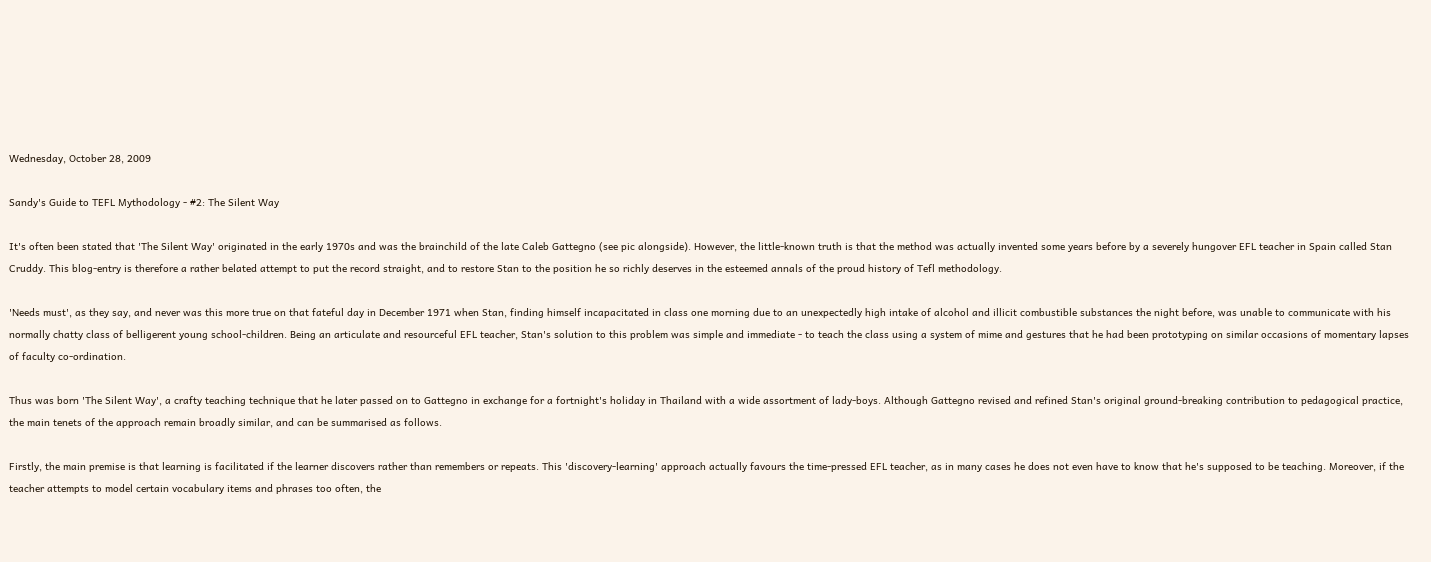Wednesday, October 28, 2009

Sandy's Guide to TEFL Mythodology - #2: The Silent Way

It's often been stated that 'The Silent Way' originated in the early 1970s and was the brainchild of the late Caleb Gattegno (see pic alongside). However, the little-known truth is that the method was actually invented some years before by a severely hungover EFL teacher in Spain called Stan Cruddy. This blog-entry is therefore a rather belated attempt to put the record straight, and to restore Stan to the position he so richly deserves in the esteemed annals of the proud history of Tefl methodology.

'Needs must', as they say, and never was this more true on that fateful day in December 1971 when Stan, finding himself incapacitated in class one morning due to an unexpectedly high intake of alcohol and illicit combustible substances the night before, was unable to communicate with his normally chatty class of belligerent young school-children. Being an articulate and resourceful EFL teacher, Stan's solution to this problem was simple and immediate - to teach the class using a system of mime and gestures that he had been prototyping on similar occasions of momentary lapses of faculty co-ordination.

Thus was born 'The Silent Way', a crafty teaching technique that he later passed on to Gattegno in exchange for a fortnight's holiday in Thailand with a wide assortment of lady-boys. Although Gattegno revised and refined Stan's original ground-breaking contribution to pedagogical practice, the main tenets of the approach remain broadly similar, and can be summarised as follows.

Firstly, the main premise is that learning is facilitated if the learner discovers rather than remembers or repeats. This 'discovery-learning' approach actually favours the time-pressed EFL teacher, as in many cases he does not even have to know that he's supposed to be teaching. Moreover, if the teacher attempts to model certain vocabulary items and phrases too often, the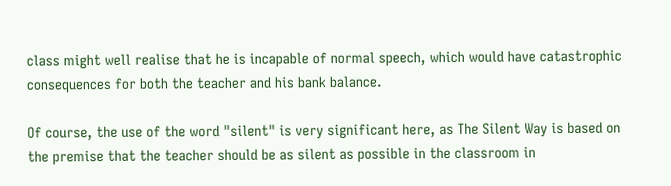class might well realise that he is incapable of normal speech, which would have catastrophic consequences for both the teacher and his bank balance.

Of course, the use of the word "silent" is very significant here, as The Silent Way is based on the premise that the teacher should be as silent as possible in the classroom in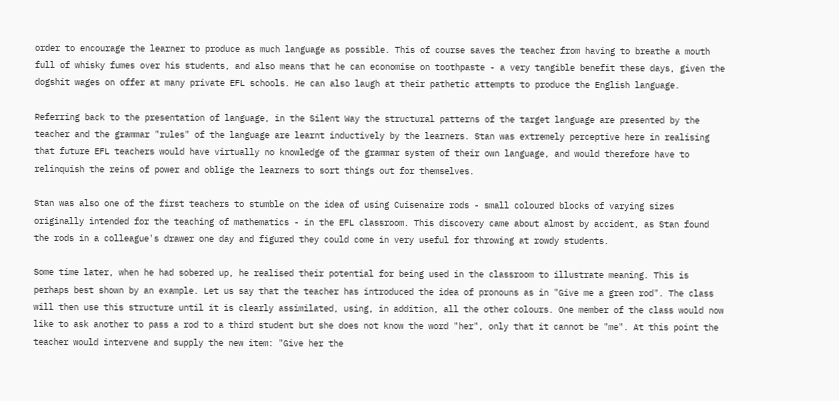order to encourage the learner to produce as much language as possible. This of course saves the teacher from having to breathe a mouth full of whisky fumes over his students, and also means that he can economise on toothpaste - a very tangible benefit these days, given the dogshit wages on offer at many private EFL schools. He can also laugh at their pathetic attempts to produce the English language.

Referring back to the presentation of language, in the Silent Way the structural patterns of the target language are presented by the teacher and the grammar "rules" of the language are learnt inductively by the learners. Stan was extremely perceptive here in realising that future EFL teachers would have virtually no knowledge of the grammar system of their own language, and would therefore have to relinquish the reins of power and oblige the learners to sort things out for themselves.

Stan was also one of the first teachers to stumble on the idea of using Cuisenaire rods - small coloured blocks of varying sizes originally intended for the teaching of mathematics - in the EFL classroom. This discovery came about almost by accident, as Stan found the rods in a colleague's drawer one day and figured they could come in very useful for throwing at rowdy students.

Some time later, when he had sobered up, he realised their potential for being used in the classroom to illustrate meaning. This is perhaps best shown by an example. Let us say that the teacher has introduced the idea of pronouns as in "Give me a green rod". The class will then use this structure until it is clearly assimilated, using, in addition, all the other colours. One member of the class would now like to ask another to pass a rod to a third student but she does not know the word "her", only that it cannot be "me". At this point the teacher would intervene and supply the new item: "Give her the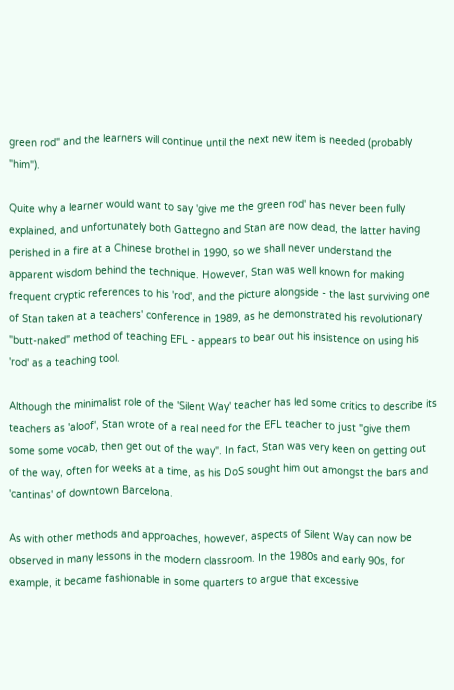green rod" and the learners will continue until the next new item is needed (probably "him").

Quite why a learner would want to say 'give me the green rod' has never been fully explained, and unfortunately both Gattegno and Stan are now dead, the latter having perished in a fire at a Chinese brothel in 1990, so we shall never understand the apparent wisdom behind the technique. However, Stan was well known for making frequent cryptic references to his 'rod', and the picture alongside - the last surviving one of Stan taken at a teachers' conference in 1989, as he demonstrated his revolutionary "butt-naked" method of teaching EFL - appears to bear out his insistence on using his 'rod' as a teaching tool.

Although the minimalist role of the 'Silent Way' teacher has led some critics to describe its teachers as 'aloof', Stan wrote of a real need for the EFL teacher to just "give them some some vocab, then get out of the way". In fact, Stan was very keen on getting out of the way, often for weeks at a time, as his DoS sought him out amongst the bars and 'cantinas' of downtown Barcelona.

As with other methods and approaches, however, aspects of Silent Way can now be observed in many lessons in the modern classroom. In the 1980s and early 90s, for example, it became fashionable in some quarters to argue that excessive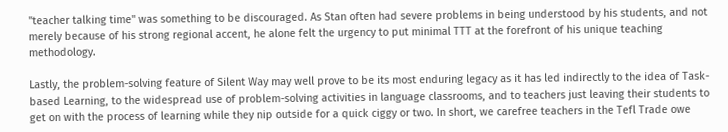"teacher talking time" was something to be discouraged. As Stan often had severe problems in being understood by his students, and not merely because of his strong regional accent, he alone felt the urgency to put minimal TTT at the forefront of his unique teaching methodology.

Lastly, the problem-solving feature of Silent Way may well prove to be its most enduring legacy as it has led indirectly to the idea of Task-based Learning, to the widespread use of problem-solving activities in language classrooms, and to teachers just leaving their students to get on with the process of learning while they nip outside for a quick ciggy or two. In short, we carefree teachers in the Tefl Trade owe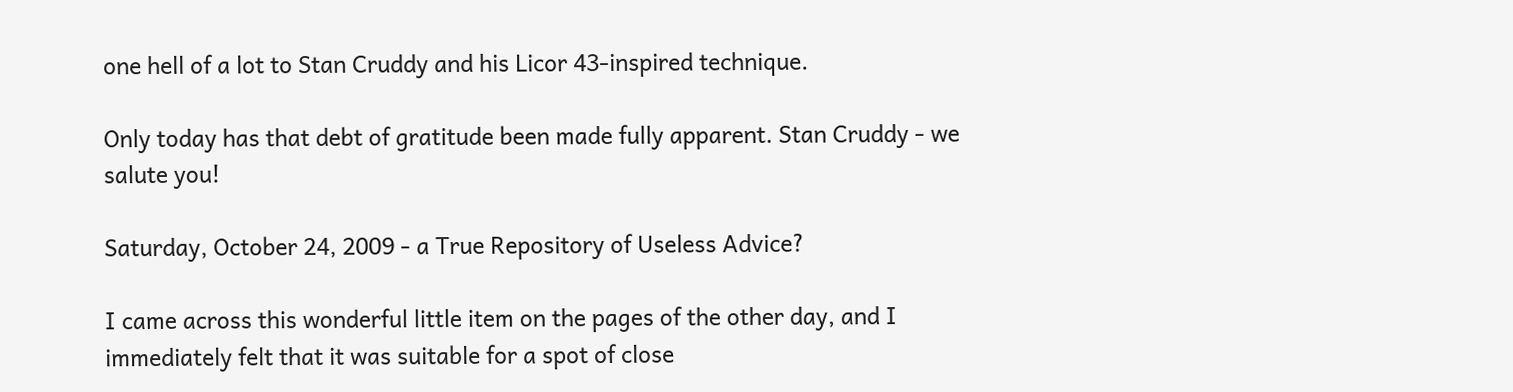one hell of a lot to Stan Cruddy and his Licor 43-inspired technique.

Only today has that debt of gratitude been made fully apparent. Stan Cruddy - we salute you!

Saturday, October 24, 2009 - a True Repository of Useless Advice?

I came across this wonderful little item on the pages of the other day, and I immediately felt that it was suitable for a spot of close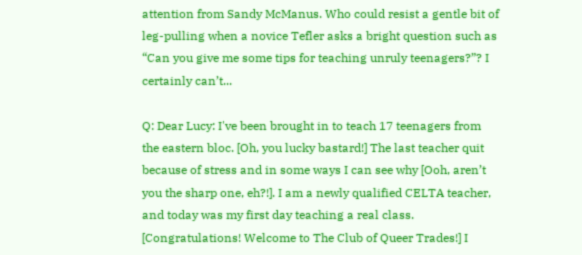attention from Sandy McManus. Who could resist a gentle bit of leg-pulling when a novice Tefler asks a bright question such as “Can you give me some tips for teaching unruly teenagers?”? I certainly can’t...

Q: Dear Lucy: I've been brought in to teach 17 teenagers from the eastern bloc. [Oh, you lucky bastard!] The last teacher quit because of stress and in some ways I can see why [Ooh, aren’t you the sharp one, eh?!]. I am a newly qualified CELTA teacher, and today was my first day teaching a real class. [Congratulations! Welcome to The Club of Queer Trades!] I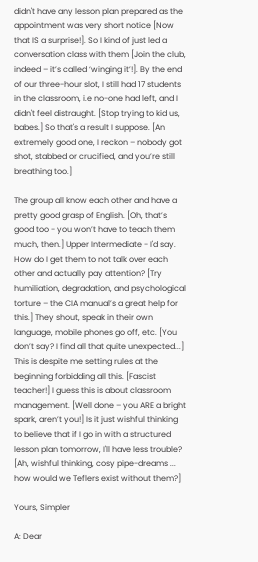didn't have any lesson plan prepared as the appointment was very short notice [Now that IS a surprise!]. So I kind of just led a conversation class with them [Join the club, indeed – it’s called ‘winging it’!]. By the end of our three-hour slot, I still had 17 students in the classroom, i.e no-one had left, and I didn't feel distraught. [Stop trying to kid us, babes.] So that's a result I suppose. [An extremely good one, I reckon – nobody got shot, stabbed or crucified, and you’re still breathing too.]

The group all know each other and have a pretty good grasp of English. [Oh, that’s good too - you won’t have to teach them much, then.] Upper Intermediate - I'd say. How do I get them to not talk over each other and actually pay attention? [Try humiliation, degradation, and psychological torture – the CIA manual’s a great help for this.] They shout, speak in their own language, mobile phones go off, etc. [You don’t say? I find all that quite unexpected...] This is despite me setting rules at the beginning forbidding all this. [Fascist teacher!] I guess this is about classroom management. [Well done – you ARE a bright spark, aren’t you!] Is it just wishful thinking to believe that if I go in with a structured lesson plan tomorrow, I'll have less trouble? [Ah, wishful thinking, cosy pipe-dreams ... how would we Teflers exist without them?]

Yours, Simpler

A: Dear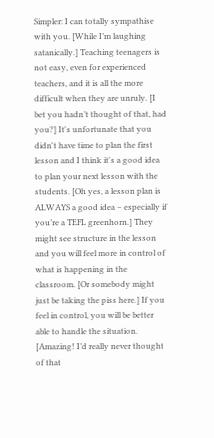Simpler: I can totally sympathise with you. [While I’m laughing satanically.] Teaching teenagers is not easy, even for experienced teachers, and it is all the more difficult when they are unruly. [I bet you hadn’t thought of that, had you?] It's unfortunate that you didn't have time to plan the first lesson and I think it's a good idea to plan your next lesson with the students. [Oh yes, a lesson plan is ALWAYS a good idea – especially if you’re a TEFL greenhorn.] They might see structure in the lesson and you will feel more in control of what is happening in the classroom. [Or somebody might just be taking the piss here.] If you feel in control, you will be better able to handle the situation. [Amazing! I’d really never thought of that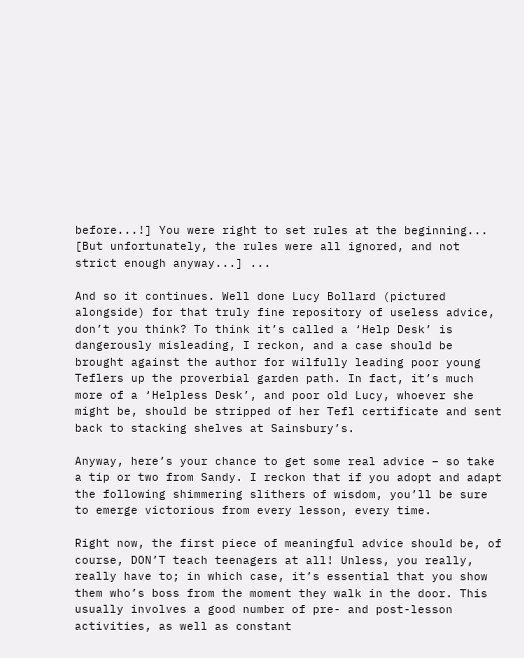before...!] You were right to set rules at the beginning... [But unfortunately, the rules were all ignored, and not strict enough anyway...] ...

And so it continues. Well done Lucy Bollard (pictured alongside) for that truly fine repository of useless advice, don’t you think? To think it’s called a ‘Help Desk’ is dangerously misleading, I reckon, and a case should be brought against the author for wilfully leading poor young Teflers up the proverbial garden path. In fact, it’s much more of a ‘Helpless Desk’, and poor old Lucy, whoever she might be, should be stripped of her Tefl certificate and sent back to stacking shelves at Sainsbury’s.

Anyway, here’s your chance to get some real advice – so take a tip or two from Sandy. I reckon that if you adopt and adapt the following shimmering slithers of wisdom, you’ll be sure to emerge victorious from every lesson, every time.

Right now, the first piece of meaningful advice should be, of course, DON’T teach teenagers at all! Unless, you really, really have to; in which case, it’s essential that you show them who’s boss from the moment they walk in the door. This usually involves a good number of pre- and post-lesson activities, as well as constant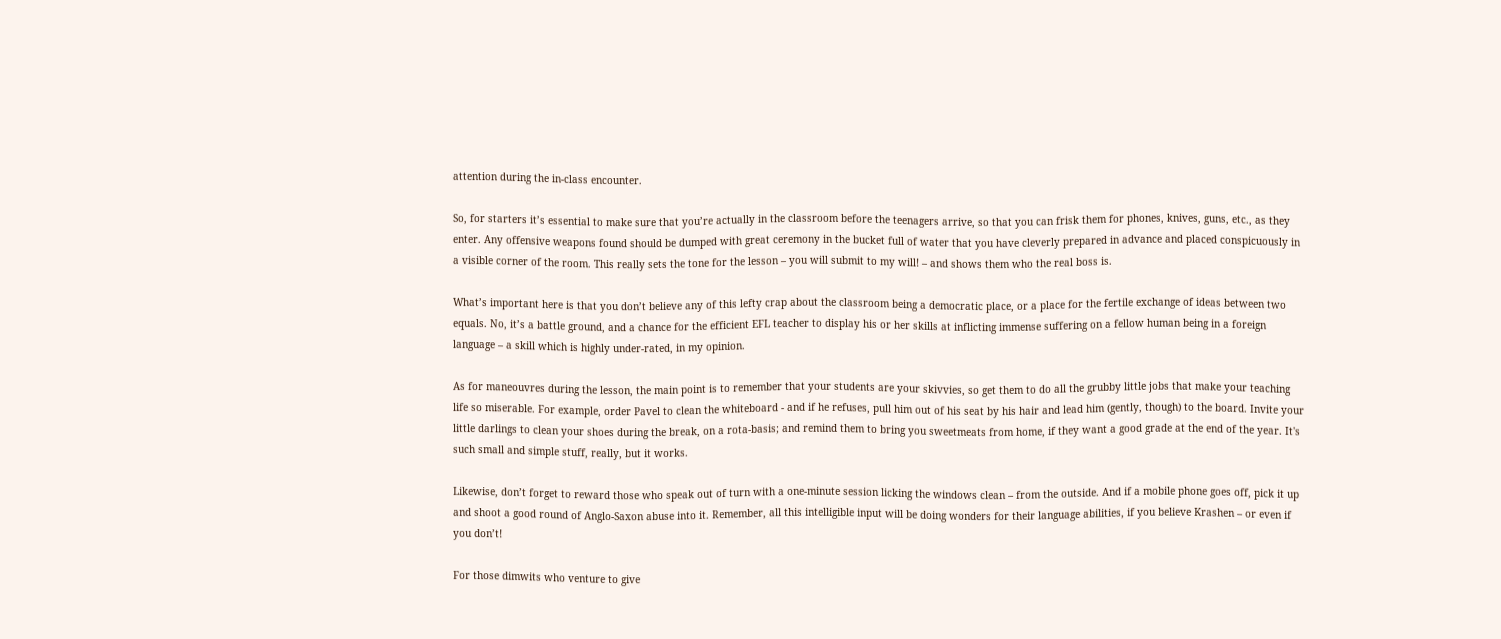attention during the in-class encounter.

So, for starters it’s essential to make sure that you’re actually in the classroom before the teenagers arrive, so that you can frisk them for phones, knives, guns, etc., as they enter. Any offensive weapons found should be dumped with great ceremony in the bucket full of water that you have cleverly prepared in advance and placed conspicuously in a visible corner of the room. This really sets the tone for the lesson – you will submit to my will! – and shows them who the real boss is.

What’s important here is that you don’t believe any of this lefty crap about the classroom being a democratic place, or a place for the fertile exchange of ideas between two equals. No, it’s a battle ground, and a chance for the efficient EFL teacher to display his or her skills at inflicting immense suffering on a fellow human being in a foreign language – a skill which is highly under-rated, in my opinion.

As for maneouvres during the lesson, the main point is to remember that your students are your skivvies, so get them to do all the grubby little jobs that make your teaching life so miserable. For example, order Pavel to clean the whiteboard - and if he refuses, pull him out of his seat by his hair and lead him (gently, though) to the board. Invite your little darlings to clean your shoes during the break, on a rota-basis; and remind them to bring you sweetmeats from home, if they want a good grade at the end of the year. It's such small and simple stuff, really, but it works.

Likewise, don’t forget to reward those who speak out of turn with a one-minute session licking the windows clean – from the outside. And if a mobile phone goes off, pick it up and shoot a good round of Anglo-Saxon abuse into it. Remember, all this intelligible input will be doing wonders for their language abilities, if you believe Krashen – or even if you don’t!

For those dimwits who venture to give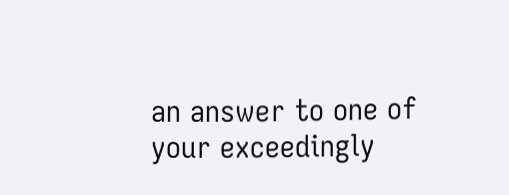an answer to one of your exceedingly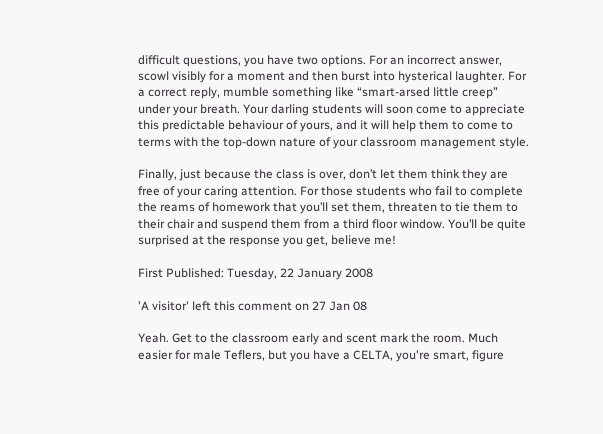difficult questions, you have two options. For an incorrect answer, scowl visibly for a moment and then burst into hysterical laughter. For a correct reply, mumble something like “smart-arsed little creep” under your breath. Your darling students will soon come to appreciate this predictable behaviour of yours, and it will help them to come to terms with the top-down nature of your classroom management style.

Finally, just because the class is over, don’t let them think they are free of your caring attention. For those students who fail to complete the reams of homework that you’ll set them, threaten to tie them to their chair and suspend them from a third floor window. You’ll be quite surprised at the response you get, believe me!

First Published: Tuesday, 22 January 2008

'A visitor' left this comment on 27 Jan 08

Yeah. Get to the classroom early and scent mark the room. Much easier for male Teflers, but you have a CELTA, you're smart, figure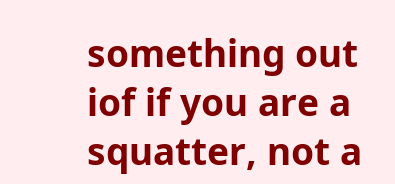something out iof if you are a squatter, not a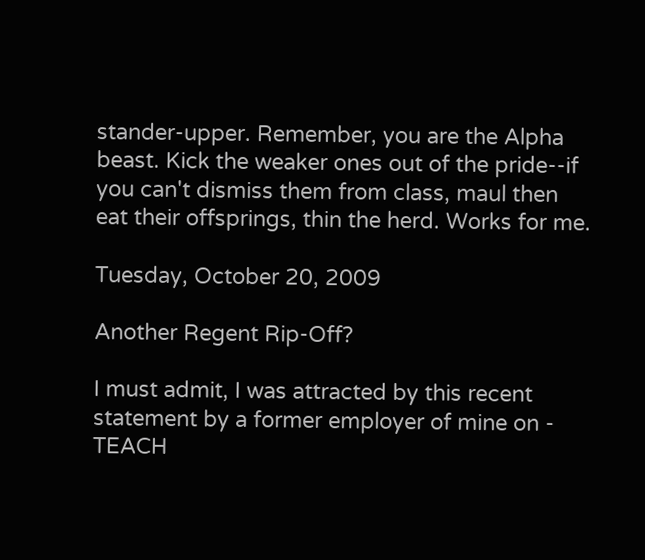stander-upper. Remember, you are the Alpha beast. Kick the weaker ones out of the pride--if you can't dismiss them from class, maul then eat their offsprings, thin the herd. Works for me.

Tuesday, October 20, 2009

Another Regent Rip-Off?

I must admit, I was attracted by this recent statement by a former employer of mine on - TEACH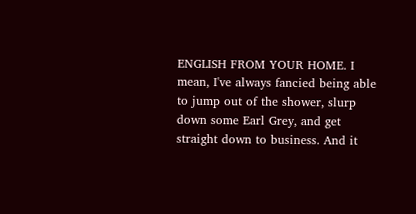ENGLISH FROM YOUR HOME. I mean, I've always fancied being able to jump out of the shower, slurp down some Earl Grey, and get straight down to business. And it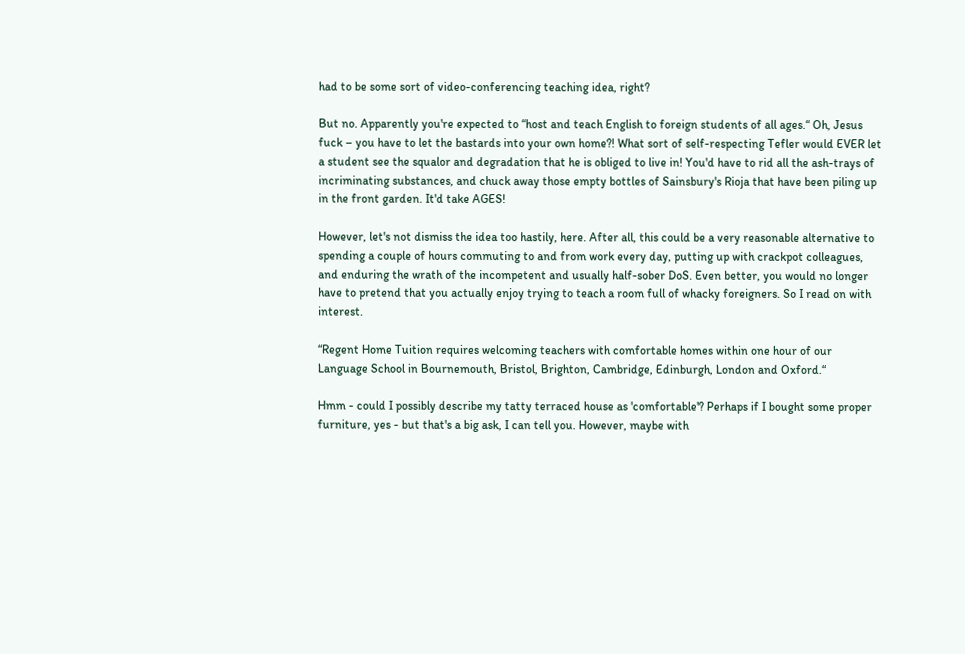had to be some sort of video-conferencing teaching idea, right?

But no. Apparently you're expected to “host and teach English to foreign students of all ages.“ Oh, Jesus fuck – you have to let the bastards into your own home?! What sort of self-respecting Tefler would EVER let a student see the squalor and degradation that he is obliged to live in! You'd have to rid all the ash-trays of incriminating substances, and chuck away those empty bottles of Sainsbury's Rioja that have been piling up in the front garden. It'd take AGES!

However, let's not dismiss the idea too hastily, here. After all, this could be a very reasonable alternative to spending a couple of hours commuting to and from work every day, putting up with crackpot colleagues, and enduring the wrath of the incompetent and usually half-sober DoS. Even better, you would no longer have to pretend that you actually enjoy trying to teach a room full of whacky foreigners. So I read on with interest.

“Regent Home Tuition requires welcoming teachers with comfortable homes within one hour of our Language School in Bournemouth, Bristol, Brighton, Cambridge, Edinburgh, London and Oxford.“

Hmm - could I possibly describe my tatty terraced house as 'comfortable'? Perhaps if I bought some proper furniture, yes - but that's a big ask, I can tell you. However, maybe with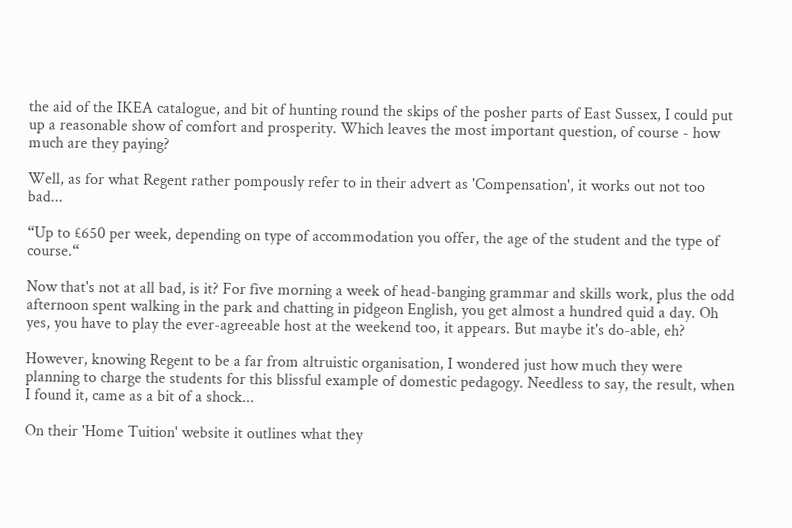the aid of the IKEA catalogue, and bit of hunting round the skips of the posher parts of East Sussex, I could put up a reasonable show of comfort and prosperity. Which leaves the most important question, of course - how much are they paying?

Well, as for what Regent rather pompously refer to in their advert as 'Compensation', it works out not too bad...

“Up to £650 per week, depending on type of accommodation you offer, the age of the student and the type of course.“

Now that's not at all bad, is it? For five morning a week of head-banging grammar and skills work, plus the odd afternoon spent walking in the park and chatting in pidgeon English, you get almost a hundred quid a day. Oh yes, you have to play the ever-agreeable host at the weekend too, it appears. But maybe it's do-able, eh?

However, knowing Regent to be a far from altruistic organisation, I wondered just how much they were planning to charge the students for this blissful example of domestic pedagogy. Needless to say, the result, when I found it, came as a bit of a shock...

On their 'Home Tuition' website it outlines what they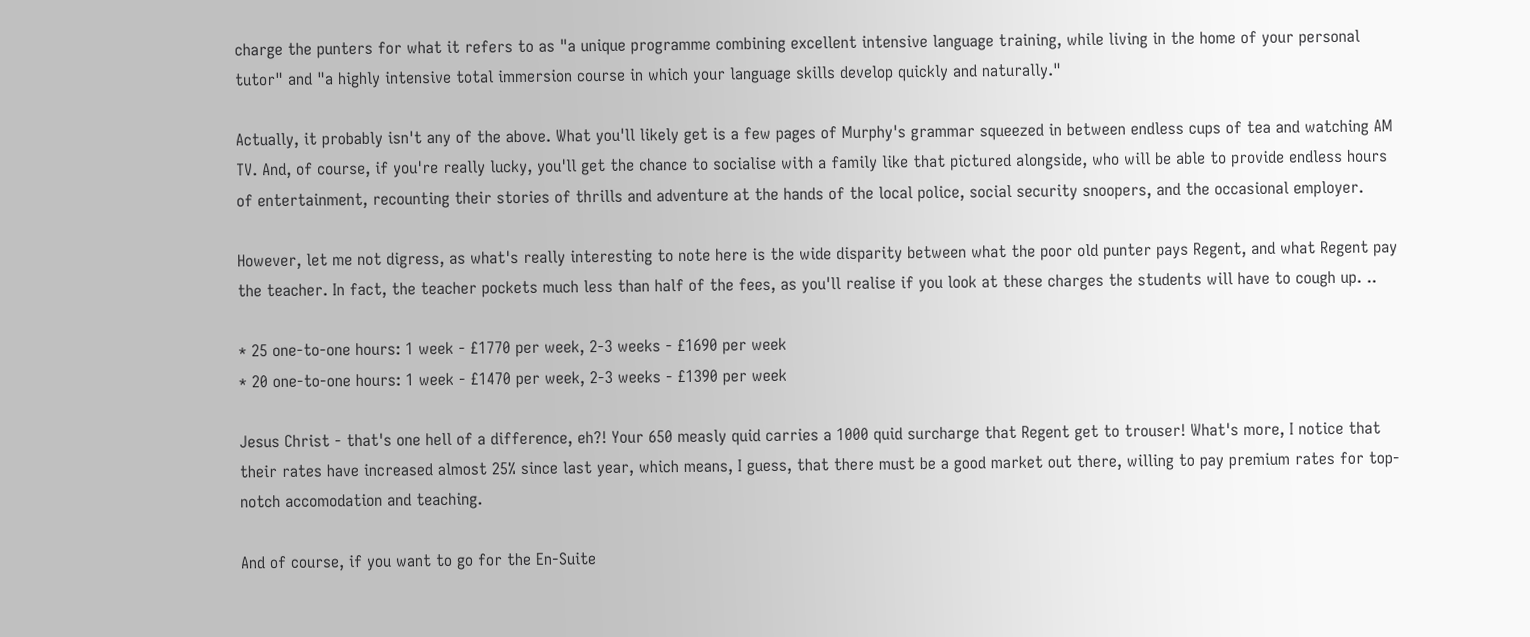charge the punters for what it refers to as "a unique programme combining excellent intensive language training, while living in the home of your personal tutor" and "a highly intensive total immersion course in which your language skills develop quickly and naturally."

Actually, it probably isn't any of the above. What you'll likely get is a few pages of Murphy's grammar squeezed in between endless cups of tea and watching AM TV. And, of course, if you're really lucky, you'll get the chance to socialise with a family like that pictured alongside, who will be able to provide endless hours of entertainment, recounting their stories of thrills and adventure at the hands of the local police, social security snoopers, and the occasional employer.

However, let me not digress, as what's really interesting to note here is the wide disparity between what the poor old punter pays Regent, and what Regent pay the teacher. In fact, the teacher pockets much less than half of the fees, as you'll realise if you look at these charges the students will have to cough up. ..

* 25 one-to-one hours: 1 week - £1770 per week, 2-3 weeks - £1690 per week
* 20 one-to-one hours: 1 week - £1470 per week, 2-3 weeks - £1390 per week

Jesus Christ - that's one hell of a difference, eh?! Your 650 measly quid carries a 1000 quid surcharge that Regent get to trouser! What's more, I notice that their rates have increased almost 25% since last year, which means, I guess, that there must be a good market out there, willing to pay premium rates for top-notch accomodation and teaching.

And of course, if you want to go for the En-Suite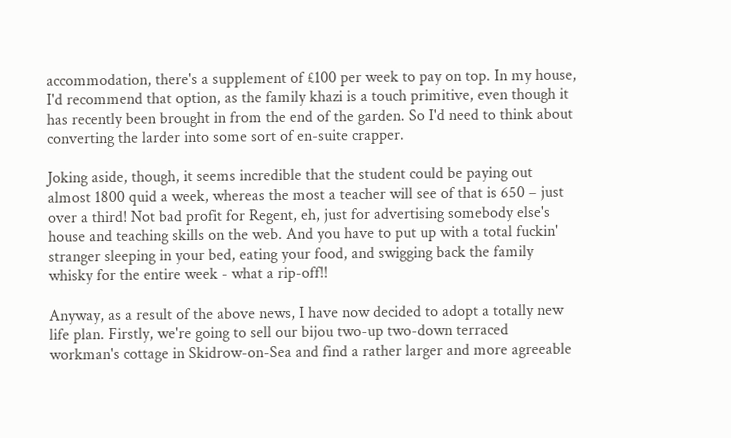accommodation, there's a supplement of £100 per week to pay on top. In my house, I'd recommend that option, as the family khazi is a touch primitive, even though it has recently been brought in from the end of the garden. So I'd need to think about converting the larder into some sort of en-suite crapper.

Joking aside, though, it seems incredible that the student could be paying out almost 1800 quid a week, whereas the most a teacher will see of that is 650 – just over a third! Not bad profit for Regent, eh, just for advertising somebody else's house and teaching skills on the web. And you have to put up with a total fuckin' stranger sleeping in your bed, eating your food, and swigging back the family whisky for the entire week - what a rip-off!!

Anyway, as a result of the above news, I have now decided to adopt a totally new life plan. Firstly, we're going to sell our bijou two-up two-down terraced workman's cottage in Skidrow-on-Sea and find a rather larger and more agreeable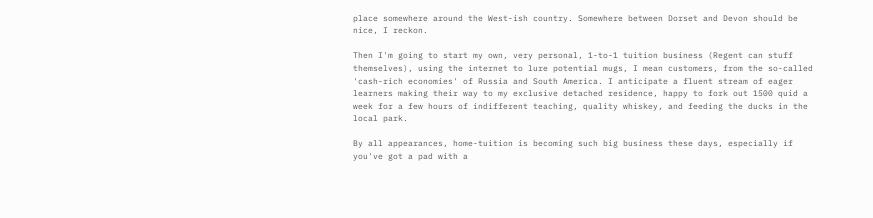place somewhere around the West-ish country. Somewhere between Dorset and Devon should be nice, I reckon.

Then I'm going to start my own, very personal, 1-to-1 tuition business (Regent can stuff themselves), using the internet to lure potential mugs, I mean customers, from the so-called 'cash-rich economies' of Russia and South America. I anticipate a fluent stream of eager learners making their way to my exclusive detached residence, happy to fork out 1500 quid a week for a few hours of indifferent teaching, quality whiskey, and feeding the ducks in the local park.

By all appearances, home-tuition is becoming such big business these days, especially if you've got a pad with a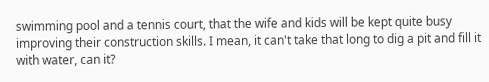swimming pool and a tennis court, that the wife and kids will be kept quite busy improving their construction skills. I mean, it can't take that long to dig a pit and fill it with water, can it?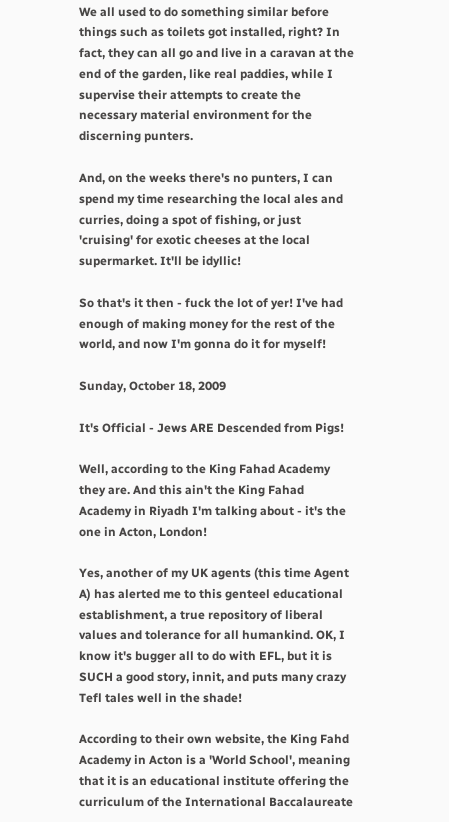We all used to do something similar before things such as toilets got installed, right? In fact, they can all go and live in a caravan at the end of the garden, like real paddies, while I supervise their attempts to create the necessary material environment for the discerning punters.

And, on the weeks there's no punters, I can spend my time researching the local ales and curries, doing a spot of fishing, or just 'cruising' for exotic cheeses at the local supermarket. It'll be idyllic!

So that's it then - fuck the lot of yer! I've had enough of making money for the rest of the world, and now I'm gonna do it for myself!

Sunday, October 18, 2009

It's Official - Jews ARE Descended from Pigs!

Well, according to the King Fahad Academy they are. And this ain't the King Fahad Academy in Riyadh I'm talking about - it's the one in Acton, London!

Yes, another of my UK agents (this time Agent A) has alerted me to this genteel educational establishment, a true repository of liberal values and tolerance for all humankind. OK, I know it's bugger all to do with EFL, but it is SUCH a good story, innit, and puts many crazy Tefl tales well in the shade!

According to their own website, the King Fahd Academy in Acton is a 'World School', meaning that it is an educational institute offering the curriculum of the International Baccalaureate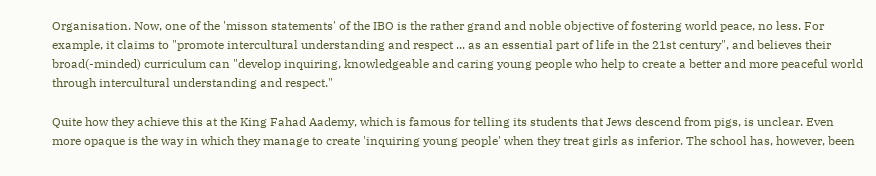Organisation. Now, one of the 'misson statements' of the IBO is the rather grand and noble objective of fostering world peace, no less. For example, it claims to "promote intercultural understanding and respect ... as an essential part of life in the 21st century", and believes their broad(-minded) curriculum can "develop inquiring, knowledgeable and caring young people who help to create a better and more peaceful world through intercultural understanding and respect."

Quite how they achieve this at the King Fahad Aademy, which is famous for telling its students that Jews descend from pigs, is unclear. Even more opaque is the way in which they manage to create 'inquiring young people' when they treat girls as inferior. The school has, however, been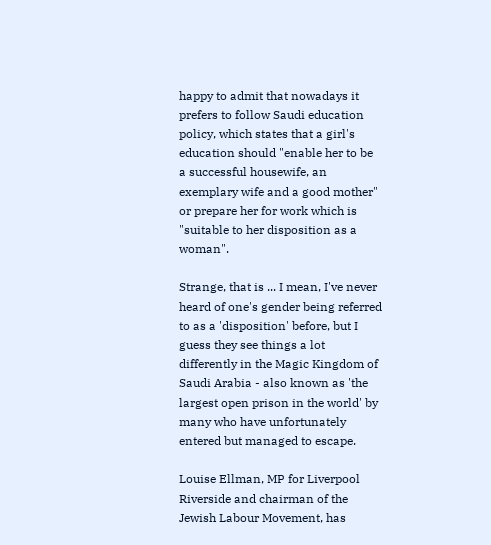happy to admit that nowadays it prefers to follow Saudi education policy, which states that a girl's education should "enable her to be a successful housewife, an exemplary wife and a good mother" or prepare her for work which is "suitable to her disposition as a woman".

Strange, that is ... I mean, I've never heard of one's gender being referred to as a 'disposition' before, but I guess they see things a lot differently in the Magic Kingdom of Saudi Arabia - also known as 'the largest open prison in the world' by many who have unfortunately entered but managed to escape.

Louise Ellman, MP for Liverpool Riverside and chairman of the Jewish Labour Movement, has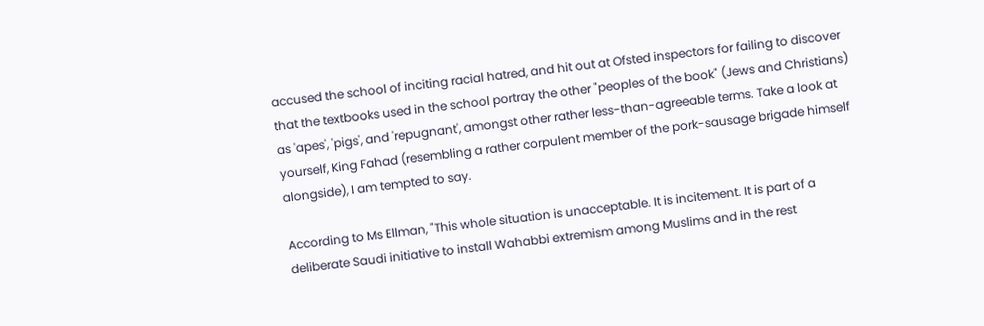accused the school of inciting racial hatred, and hit out at Ofsted inspectors for failing to discover that the textbooks used in the school portray the other "peoples of the book" (Jews and Christians) as 'apes', 'pigs', and 'repugnant', amongst other rather less-than-agreeable terms. Take a look at yourself, King Fahad (resembling a rather corpulent member of the pork-sausage brigade himself alongside), I am tempted to say.

According to Ms Ellman, "This whole situation is unacceptable. It is incitement. It is part of a deliberate Saudi initiative to install Wahabbi extremism among Muslims and in the rest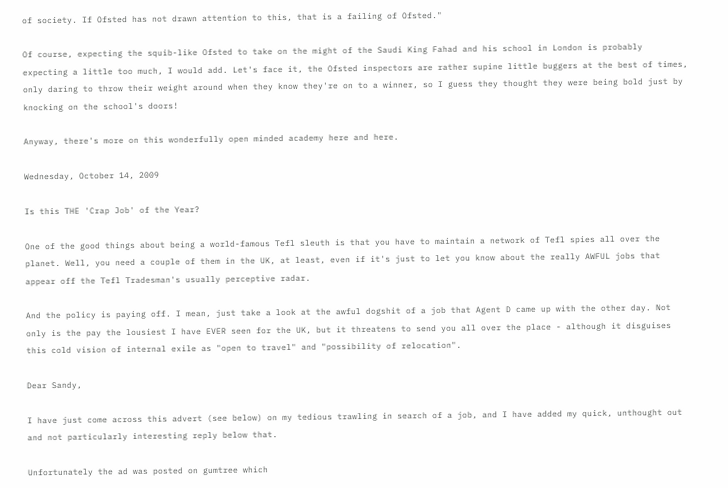of society. If Ofsted has not drawn attention to this, that is a failing of Ofsted."

Of course, expecting the squib-like Ofsted to take on the might of the Saudi King Fahad and his school in London is probably expecting a little too much, I would add. Let's face it, the Ofsted inspectors are rather supine little buggers at the best of times, only daring to throw their weight around when they know they're on to a winner, so I guess they thought they were being bold just by knocking on the school's doors!

Anyway, there's more on this wonderfully open minded academy here and here.

Wednesday, October 14, 2009

Is this THE 'Crap Job' of the Year?

One of the good things about being a world-famous Tefl sleuth is that you have to maintain a network of Tefl spies all over the planet. Well, you need a couple of them in the UK, at least, even if it's just to let you know about the really AWFUL jobs that appear off the Tefl Tradesman's usually perceptive radar.

And the policy is paying off. I mean, just take a look at the awful dogshit of a job that Agent D came up with the other day. Not only is the pay the lousiest I have EVER seen for the UK, but it threatens to send you all over the place - although it disguises this cold vision of internal exile as "open to travel" and "possibility of relocation".

Dear Sandy,

I have just come across this advert (see below) on my tedious trawling in search of a job, and I have added my quick, unthought out and not particularly interesting reply below that.

Unfortunately the ad was posted on gumtree which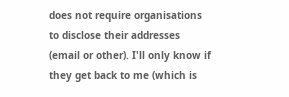does not require organisations to disclose their addresses (email or other). I'll only know if they get back to me (which is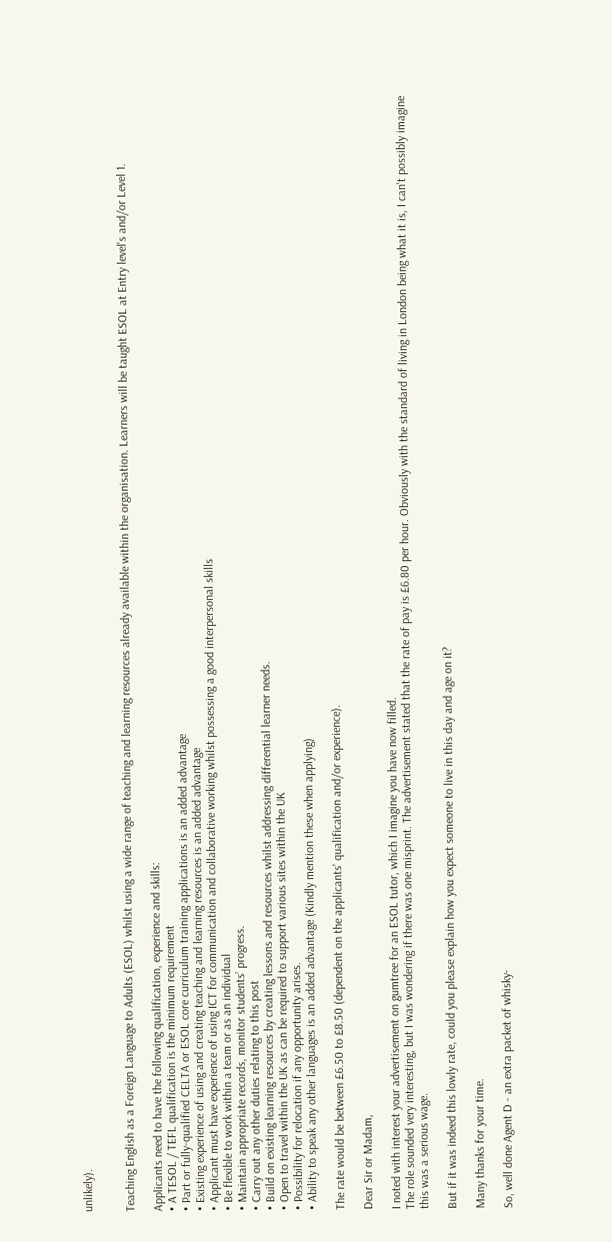unlikely).


Teaching English as a Foreign Language to Adults (ESOL) whilst using a wide range of teaching and learning resources already available within the organisation. Learners will be taught ESOL at Entry level's and/or Level 1.

Applicants need to have the following qualification, experience and skills:
• A TESOL / TEFL qualification is the minimum requirement
• Part or fully-qualified CELTA or ESOL core curriculum training applications is an added advantage
• Existing experience of using and creating teaching and learning resources is an added advantage
• Applicant must have experience of using ICT for communication and collaborative working whilst possessing a good interpersonal skills
• Be flexible to work within a team or as an individual
• Maintain appropriate records, monitor students’ progress.
• Carry out any other duties relating to this post
• Build on existing learning resources by creating lessons and resources whilst addressing differential learner needs.
• Open to travel within the UK as can be required to support various sites within the UK
• Possibility for relocation if any opportunity arises.
• Ability to speak any other languages is an added advantage (Kindly mention these when applying)

The rate would be between £6.50 to £8.50 (dependent on the applicants' qualification and/or experience).

Dear Sir or Madam,

I noted with interest your advertisement on gumtree for an ESOL tutor, which I imagine you have now filled.
The role sounded very interesting, but I was wondering if there was one misprint. The advertisement stated that the rate of pay is £6.80 per hour. Obviously with the standard of living in London being what it is, I can't possibly imagine this was a serious wage.

But if it was indeed this lowly rate, could you please explain how you expect someone to live in this day and age on it?

Many thanks for your time.

So, well done Agent D - an extra packet of whisky-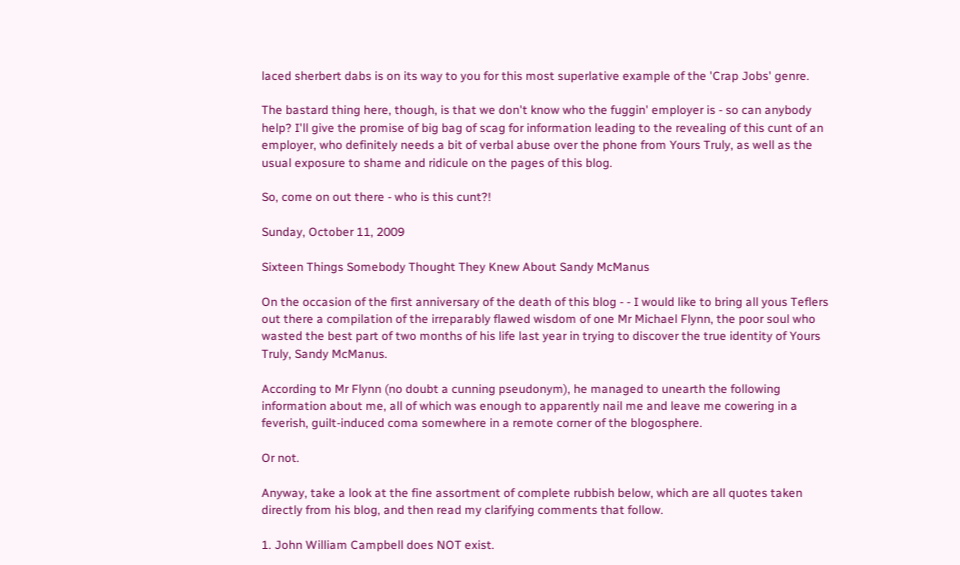laced sherbert dabs is on its way to you for this most superlative example of the 'Crap Jobs' genre.

The bastard thing here, though, is that we don't know who the fuggin' employer is - so can anybody help? I'll give the promise of big bag of scag for information leading to the revealing of this cunt of an employer, who definitely needs a bit of verbal abuse over the phone from Yours Truly, as well as the usual exposure to shame and ridicule on the pages of this blog.

So, come on out there - who is this cunt?!

Sunday, October 11, 2009

Sixteen Things Somebody Thought They Knew About Sandy McManus

On the occasion of the first anniversary of the death of this blog - - I would like to bring all yous Teflers out there a compilation of the irreparably flawed wisdom of one Mr Michael Flynn, the poor soul who wasted the best part of two months of his life last year in trying to discover the true identity of Yours Truly, Sandy McManus.

According to Mr Flynn (no doubt a cunning pseudonym), he managed to unearth the following information about me, all of which was enough to apparently nail me and leave me cowering in a feverish, guilt-induced coma somewhere in a remote corner of the blogosphere.

Or not.

Anyway, take a look at the fine assortment of complete rubbish below, which are all quotes taken directly from his blog, and then read my clarifying comments that follow.

1. John William Campbell does NOT exist.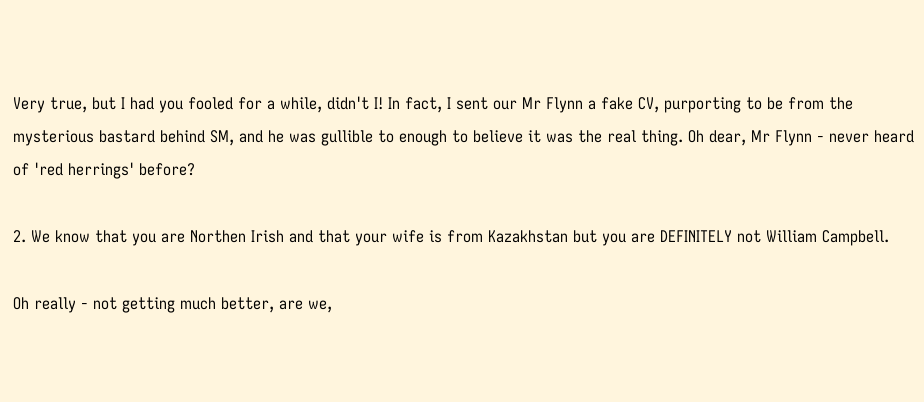Very true, but I had you fooled for a while, didn't I! In fact, I sent our Mr Flynn a fake CV, purporting to be from the mysterious bastard behind SM, and he was gullible to enough to believe it was the real thing. Oh dear, Mr Flynn - never heard of 'red herrings' before?

2. We know that you are Northen Irish and that your wife is from Kazakhstan but you are DEFINITELY not William Campbell.

Oh really - not getting much better, are we,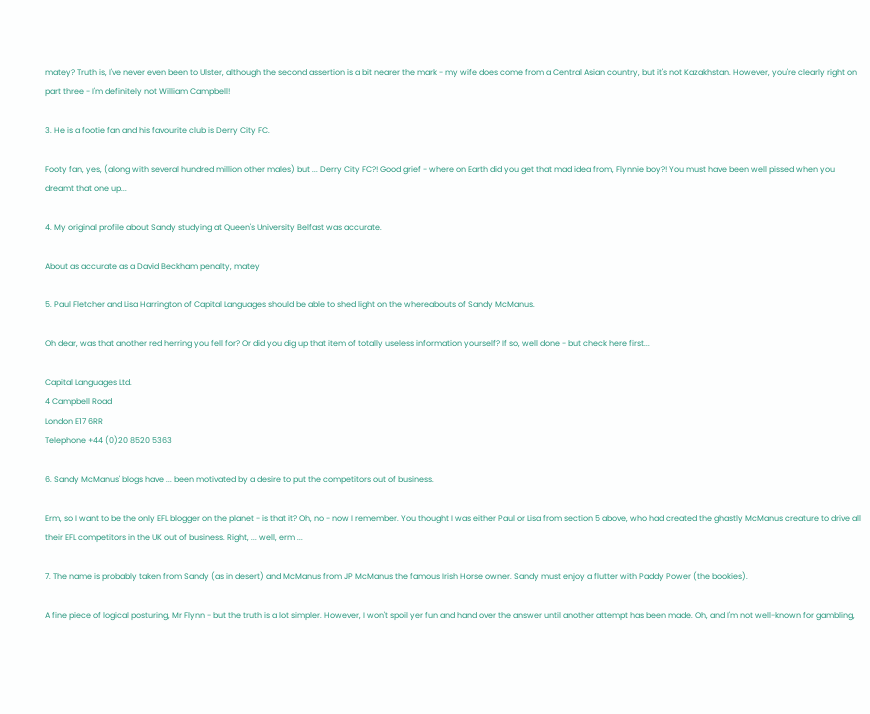matey? Truth is, I've never even been to Ulster, although the second assertion is a bit nearer the mark - my wife does come from a Central Asian country, but it's not Kazakhstan. However, you're clearly right on part three - I'm definitely not William Campbell!

3. He is a footie fan and his favourite club is Derry City FC.

Footy fan, yes, (along with several hundred million other males) but ... Derry City FC?! Good grief - where on Earth did you get that mad idea from, Flynnie boy?! You must have been well pissed when you dreamt that one up...

4. My original profile about Sandy studying at Queen's University Belfast was accurate.

About as accurate as a David Beckham penalty, matey

5. Paul Fletcher and Lisa Harrington of Capital Languages should be able to shed light on the whereabouts of Sandy McManus.

Oh dear, was that another red herring you fell for? Or did you dig up that item of totally useless information yourself? If so, well done - but check here first...

Capital Languages Ltd.
4 Campbell Road
London E17 6RR
Telephone +44 (0)20 8520 5363

6. Sandy McManus' blogs have ... been motivated by a desire to put the competitors out of business.

Erm, so I want to be the only EFL blogger on the planet - is that it? Oh, no - now I remember. You thought I was either Paul or Lisa from section 5 above, who had created the ghastly McManus creature to drive all their EFL competitors in the UK out of business. Right, ... well, erm ...

7. The name is probably taken from Sandy (as in desert) and McManus from JP McManus the famous Irish Horse owner. Sandy must enjoy a flutter with Paddy Power (the bookies).

A fine piece of logical posturing, Mr Flynn - but the truth is a lot simpler. However, I won't spoil yer fun and hand over the answer until another attempt has been made. Oh, and I'm not well-known for gambling,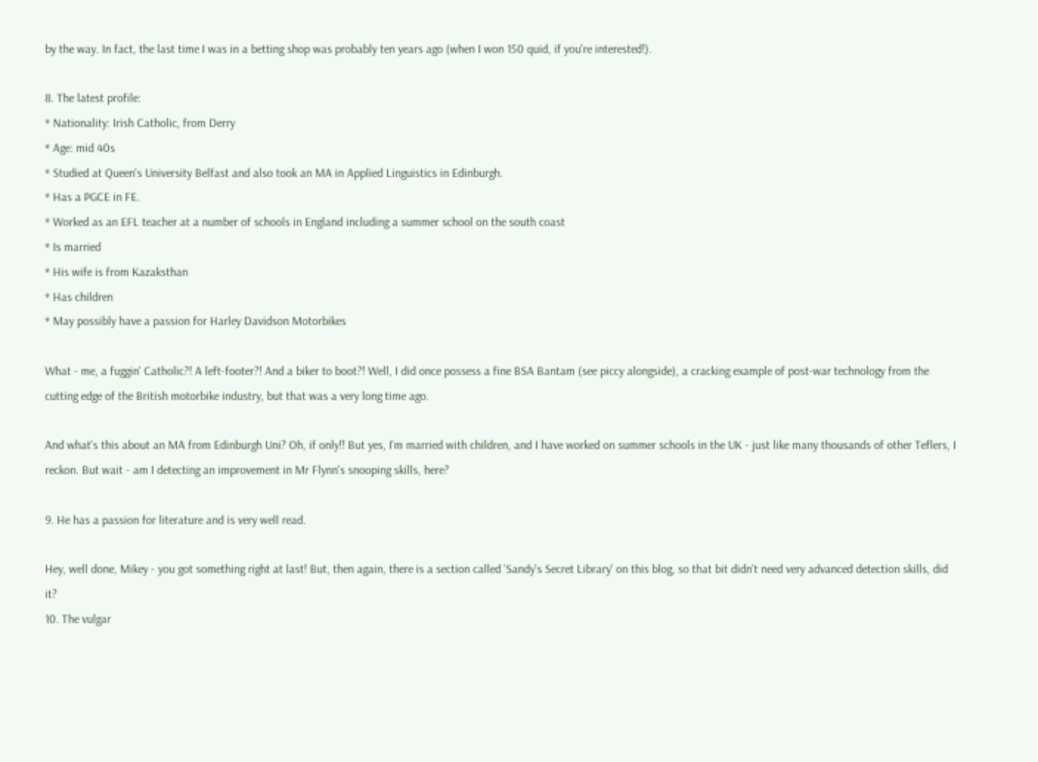by the way. In fact, the last time I was in a betting shop was probably ten years ago (when I won 150 quid, if you're interested!).

8. The latest profile:
* Nationality: Irish Catholic, from Derry
* Age: mid 40s
* Studied at Queen's University Belfast and also took an MA in Applied Linguistics in Edinburgh.
* Has a PGCE in FE.
* Worked as an EFL teacher at a number of schools in England including a summer school on the south coast
* Is married
* His wife is from Kazaksthan
* Has children
* May possibly have a passion for Harley Davidson Motorbikes

What - me, a fuggin' Catholic?! A left-footer?! And a biker to boot?! Well, I did once possess a fine BSA Bantam (see piccy alongside), a cracking example of post-war technology from the cutting edge of the British motorbike industry, but that was a very long time ago.

And what's this about an MA from Edinburgh Uni? Oh, if only!! But yes, I'm married with children, and I have worked on summer schools in the UK - just like many thousands of other Teflers, I reckon. But wait - am I detecting an improvement in Mr Flynn's snooping skills, here?

9. He has a passion for literature and is very well read.

Hey, well done, Mikey - you got something right at last! But, then again, there is a section called 'Sandy's Secret Library' on this blog, so that bit didn't need very advanced detection skills, did it?
10. The vulgar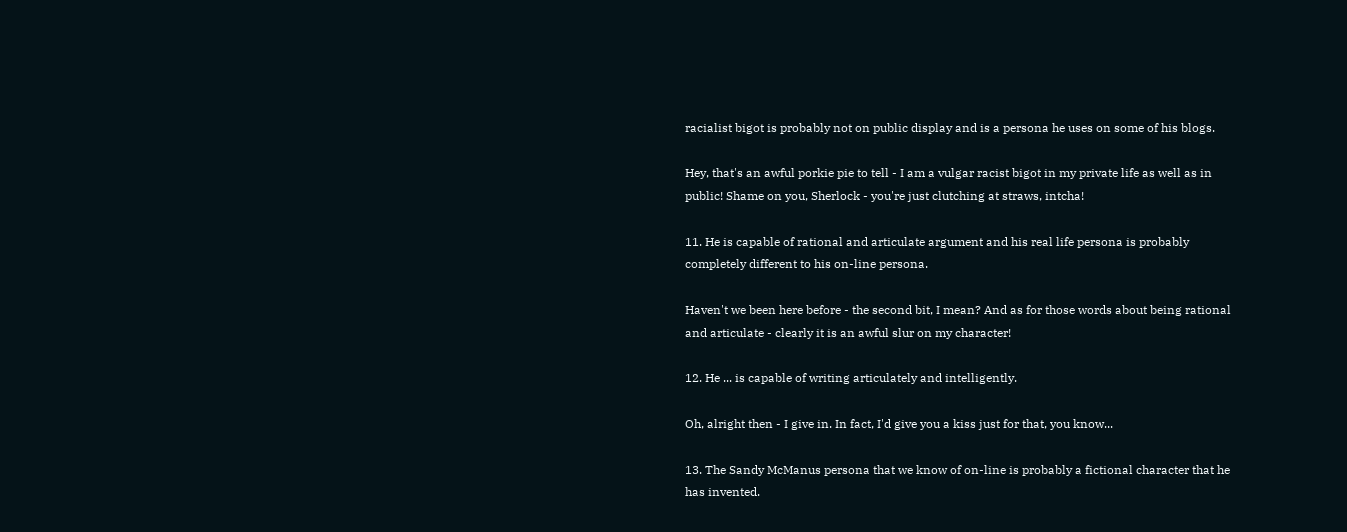racialist bigot is probably not on public display and is a persona he uses on some of his blogs.

Hey, that's an awful porkie pie to tell - I am a vulgar racist bigot in my private life as well as in public! Shame on you, Sherlock - you're just clutching at straws, intcha!

11. He is capable of rational and articulate argument and his real life persona is probably completely different to his on-line persona.

Haven't we been here before - the second bit, I mean? And as for those words about being rational and articulate - clearly it is an awful slur on my character!

12. He ... is capable of writing articulately and intelligently.

Oh, alright then - I give in. In fact, I'd give you a kiss just for that, you know...

13. The Sandy McManus persona that we know of on-line is probably a fictional character that he has invented.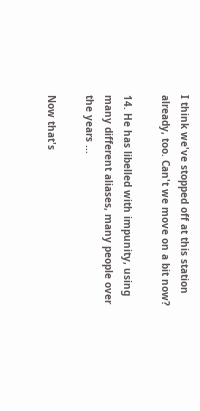I think we've stopped off at this station already, too. Can't we move on a bit now?

14. He has libelled with impunity, using many different aliases, many people over the years ...

Now that's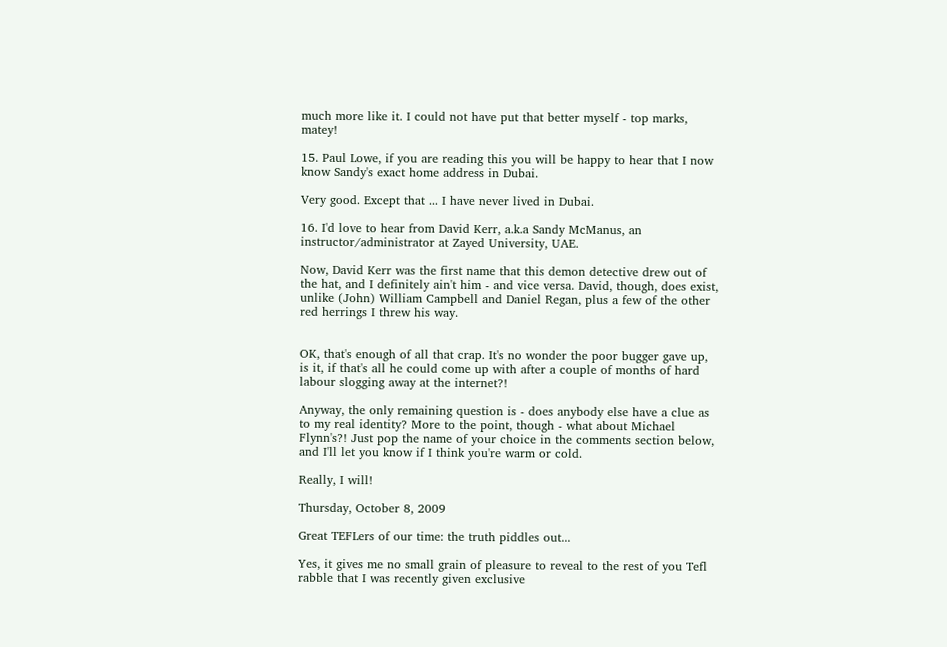much more like it. I could not have put that better myself - top marks, matey!

15. Paul Lowe, if you are reading this you will be happy to hear that I now know Sandy's exact home address in Dubai.

Very good. Except that ... I have never lived in Dubai.

16. I'd love to hear from David Kerr, a.k.a Sandy McManus, an instructor/administrator at Zayed University, UAE.

Now, David Kerr was the first name that this demon detective drew out of the hat, and I definitely ain't him - and vice versa. David, though, does exist, unlike (John) William Campbell and Daniel Regan, plus a few of the other red herrings I threw his way.


OK, that's enough of all that crap. It's no wonder the poor bugger gave up, is it, if that's all he could come up with after a couple of months of hard labour slogging away at the internet?!

Anyway, the only remaining question is - does anybody else have a clue as to my real identity? More to the point, though - what about Michael Flynn's?! Just pop the name of your choice in the comments section below, and I'll let you know if I think you're warm or cold.

Really, I will!

Thursday, October 8, 2009

Great TEFLers of our time: the truth piddles out...

Yes, it gives me no small grain of pleasure to reveal to the rest of you Tefl rabble that I was recently given exclusive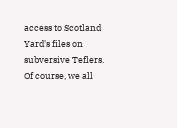access to Scotland Yard's files on subversive Teflers. Of course, we all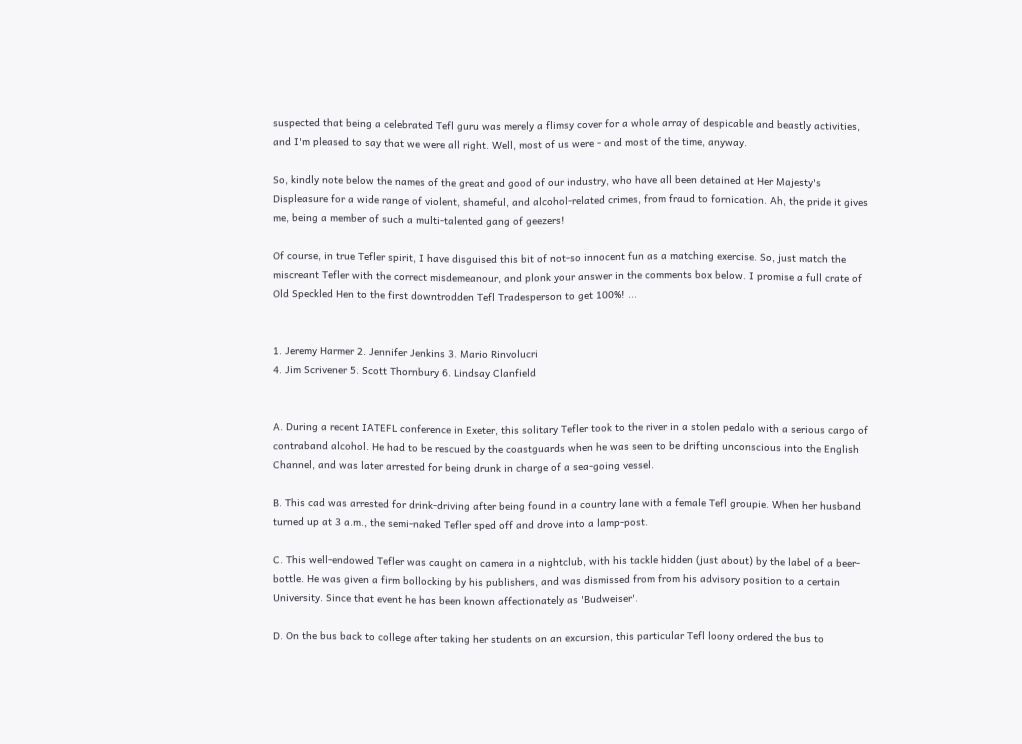suspected that being a celebrated Tefl guru was merely a flimsy cover for a whole array of despicable and beastly activities, and I'm pleased to say that we were all right. Well, most of us were - and most of the time, anyway.

So, kindly note below the names of the great and good of our industry, who have all been detained at Her Majesty's Displeasure for a wide range of violent, shameful, and alcohol-related crimes, from fraud to fornication. Ah, the pride it gives me, being a member of such a multi-talented gang of geezers!

Of course, in true Tefler spirit, I have disguised this bit of not-so innocent fun as a matching exercise. So, just match the miscreant Tefler with the correct misdemeanour, and plonk your answer in the comments box below. I promise a full crate of Old Speckled Hen to the first downtrodden Tefl Tradesperson to get 100%! ...


1. Jeremy Harmer 2. Jennifer Jenkins 3. Mario Rinvolucri
4. Jim Scrivener 5. Scott Thornbury 6. Lindsay Clanfield


A. During a recent IATEFL conference in Exeter, this solitary Tefler took to the river in a stolen pedalo with a serious cargo of contraband alcohol. He had to be rescued by the coastguards when he was seen to be drifting unconscious into the English Channel, and was later arrested for being drunk in charge of a sea-going vessel.

B. This cad was arrested for drink-driving after being found in a country lane with a female Tefl groupie. When her husband turned up at 3 a.m., the semi-naked Tefler sped off and drove into a lamp-post.

C. This well-endowed Tefler was caught on camera in a nightclub, with his tackle hidden (just about) by the label of a beer-bottle. He was given a firm bollocking by his publishers, and was dismissed from from his advisory position to a certain University. Since that event he has been known affectionately as 'Budweiser'.

D. On the bus back to college after taking her students on an excursion, this particular Tefl loony ordered the bus to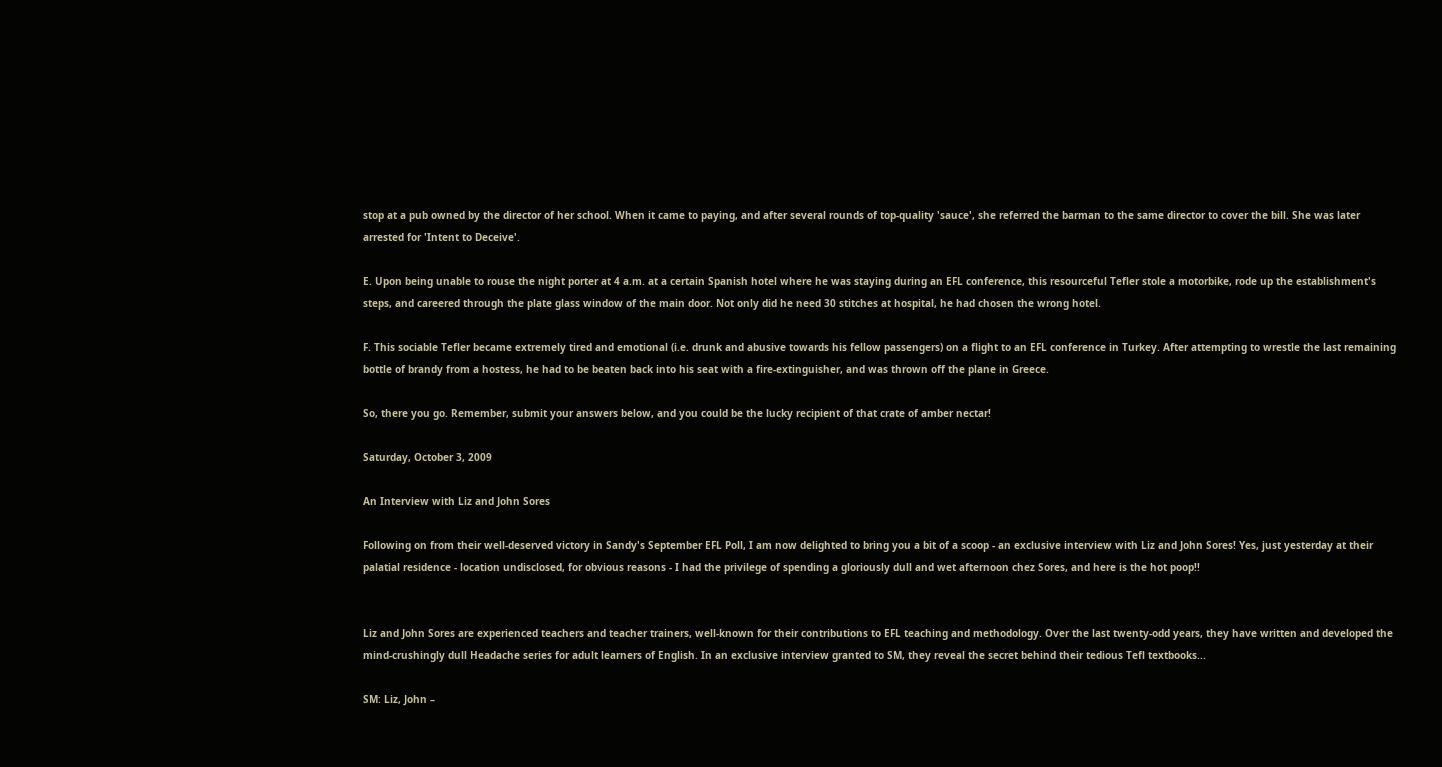stop at a pub owned by the director of her school. When it came to paying, and after several rounds of top-quality 'sauce', she referred the barman to the same director to cover the bill. She was later arrested for 'Intent to Deceive'.

E. Upon being unable to rouse the night porter at 4 a.m. at a certain Spanish hotel where he was staying during an EFL conference, this resourceful Tefler stole a motorbike, rode up the establishment's steps, and careered through the plate glass window of the main door. Not only did he need 30 stitches at hospital, he had chosen the wrong hotel.

F. This sociable Tefler became extremely tired and emotional (i.e. drunk and abusive towards his fellow passengers) on a flight to an EFL conference in Turkey. After attempting to wrestle the last remaining bottle of brandy from a hostess, he had to be beaten back into his seat with a fire-extinguisher, and was thrown off the plane in Greece.

So, there you go. Remember, submit your answers below, and you could be the lucky recipient of that crate of amber nectar!

Saturday, October 3, 2009

An Interview with Liz and John Sores

Following on from their well-deserved victory in Sandy's September EFL Poll, I am now delighted to bring you a bit of a scoop - an exclusive interview with Liz and John Sores! Yes, just yesterday at their palatial residence - location undisclosed, for obvious reasons - I had the privilege of spending a gloriously dull and wet afternoon chez Sores, and here is the hot poop!!


Liz and John Sores are experienced teachers and teacher trainers, well-known for their contributions to EFL teaching and methodology. Over the last twenty-odd years, they have written and developed the mind-crushingly dull Headache series for adult learners of English. In an exclusive interview granted to SM, they reveal the secret behind their tedious Tefl textbooks...

SM: Liz, John –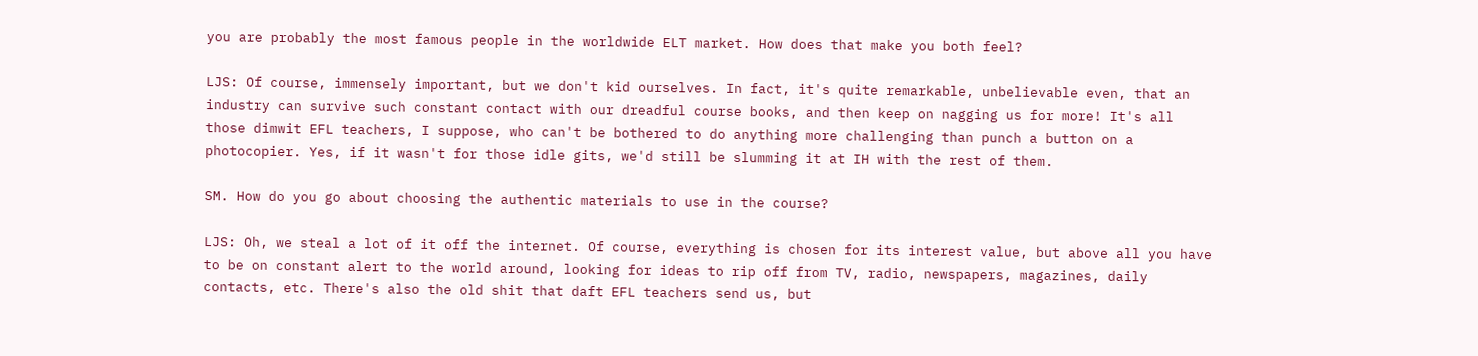you are probably the most famous people in the worldwide ELT market. How does that make you both feel?

LJS: Of course, immensely important, but we don't kid ourselves. In fact, it's quite remarkable, unbelievable even, that an industry can survive such constant contact with our dreadful course books, and then keep on nagging us for more! It's all those dimwit EFL teachers, I suppose, who can't be bothered to do anything more challenging than punch a button on a photocopier. Yes, if it wasn't for those idle gits, we'd still be slumming it at IH with the rest of them.

SM. How do you go about choosing the authentic materials to use in the course?

LJS: Oh, we steal a lot of it off the internet. Of course, everything is chosen for its interest value, but above all you have to be on constant alert to the world around, looking for ideas to rip off from TV, radio, newspapers, magazines, daily contacts, etc. There's also the old shit that daft EFL teachers send us, but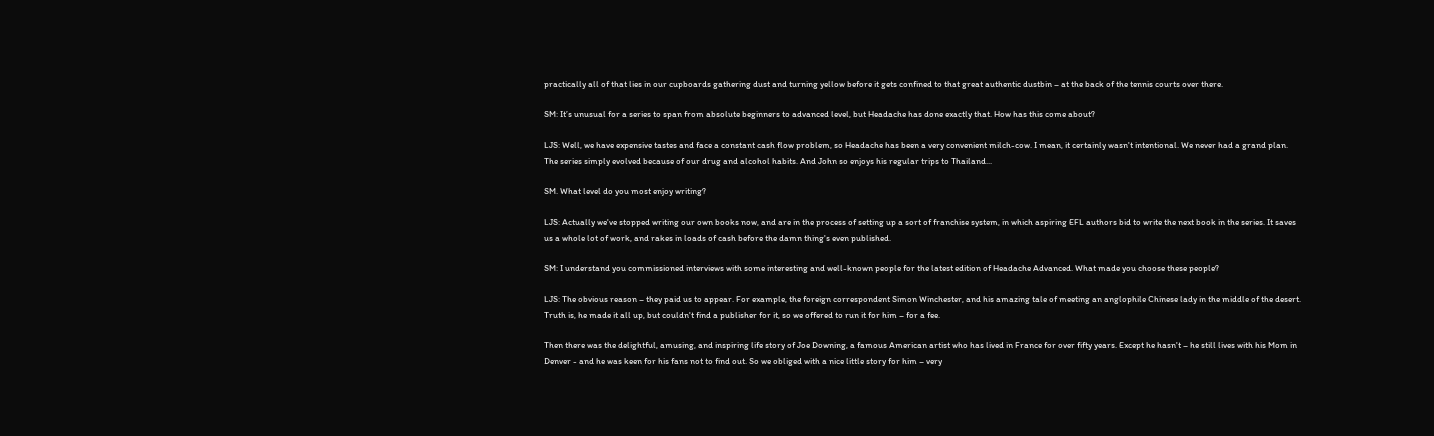practically all of that lies in our cupboards gathering dust and turning yellow before it gets confined to that great authentic dustbin – at the back of the tennis courts over there.

SM: It’s unusual for a series to span from absolute beginners to advanced level, but Headache has done exactly that. How has this come about?

LJS: Well, we have expensive tastes and face a constant cash flow problem, so Headache has been a very convenient milch-cow. I mean, it certainly wasn't intentional. We never had a grand plan. The series simply evolved because of our drug and alcohol habits. And John so enjoys his regular trips to Thailand...

SM. What level do you most enjoy writing?

LJS: Actually we've stopped writing our own books now, and are in the process of setting up a sort of franchise system, in which aspiring EFL authors bid to write the next book in the series. It saves us a whole lot of work, and rakes in loads of cash before the damn thing's even published.

SM: I understand you commissioned interviews with some interesting and well-known people for the latest edition of Headache Advanced. What made you choose these people?

LJS: The obvious reason – they paid us to appear. For example, the foreign correspondent Simon Winchester, and his amazing tale of meeting an anglophile Chinese lady in the middle of the desert. Truth is, he made it all up, but couldn't find a publisher for it, so we offered to run it for him – for a fee.

Then there was the delightful, amusing, and inspiring life story of Joe Downing, a famous American artist who has lived in France for over fifty years. Except he hasn't – he still lives with his Mom in Denver - and he was keen for his fans not to find out. So we obliged with a nice little story for him – very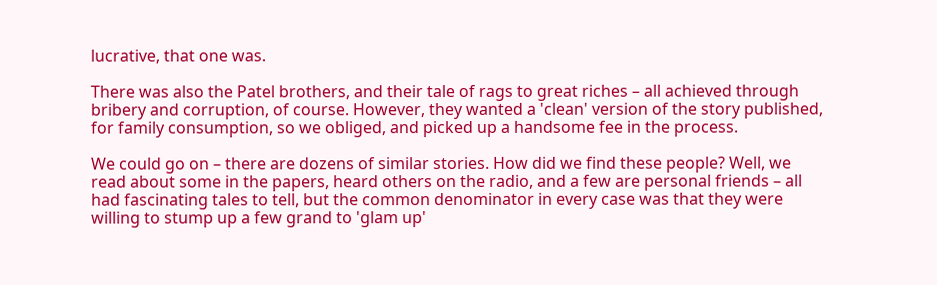lucrative, that one was.

There was also the Patel brothers, and their tale of rags to great riches – all achieved through bribery and corruption, of course. However, they wanted a 'clean' version of the story published, for family consumption, so we obliged, and picked up a handsome fee in the process.

We could go on – there are dozens of similar stories. How did we find these people? Well, we read about some in the papers, heard others on the radio, and a few are personal friends – all had fascinating tales to tell, but the common denominator in every case was that they were willing to stump up a few grand to 'glam up'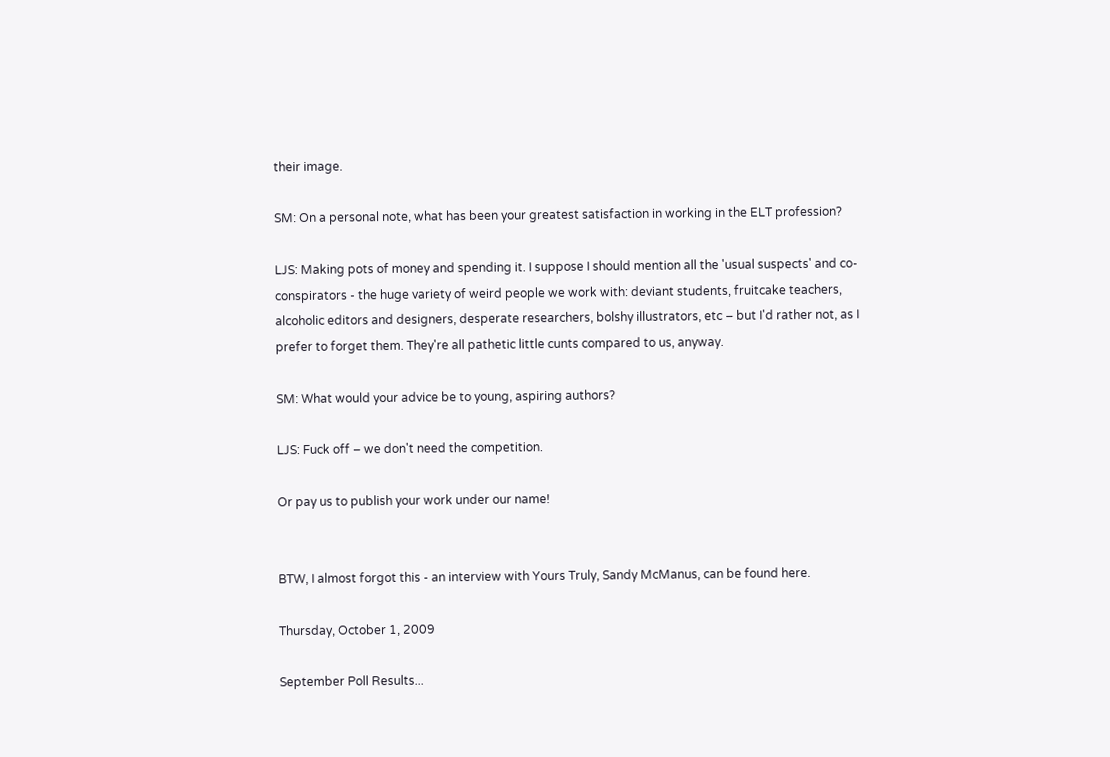their image.

SM: On a personal note, what has been your greatest satisfaction in working in the ELT profession?

LJS: Making pots of money and spending it. I suppose I should mention all the 'usual suspects' and co-conspirators - the huge variety of weird people we work with: deviant students, fruitcake teachers, alcoholic editors and designers, desperate researchers, bolshy illustrators, etc – but I'd rather not, as I prefer to forget them. They're all pathetic little cunts compared to us, anyway.

SM: What would your advice be to young, aspiring authors?

LJS: Fuck off – we don't need the competition.

Or pay us to publish your work under our name!


BTW, I almost forgot this - an interview with Yours Truly, Sandy McManus, can be found here.

Thursday, October 1, 2009

September Poll Results...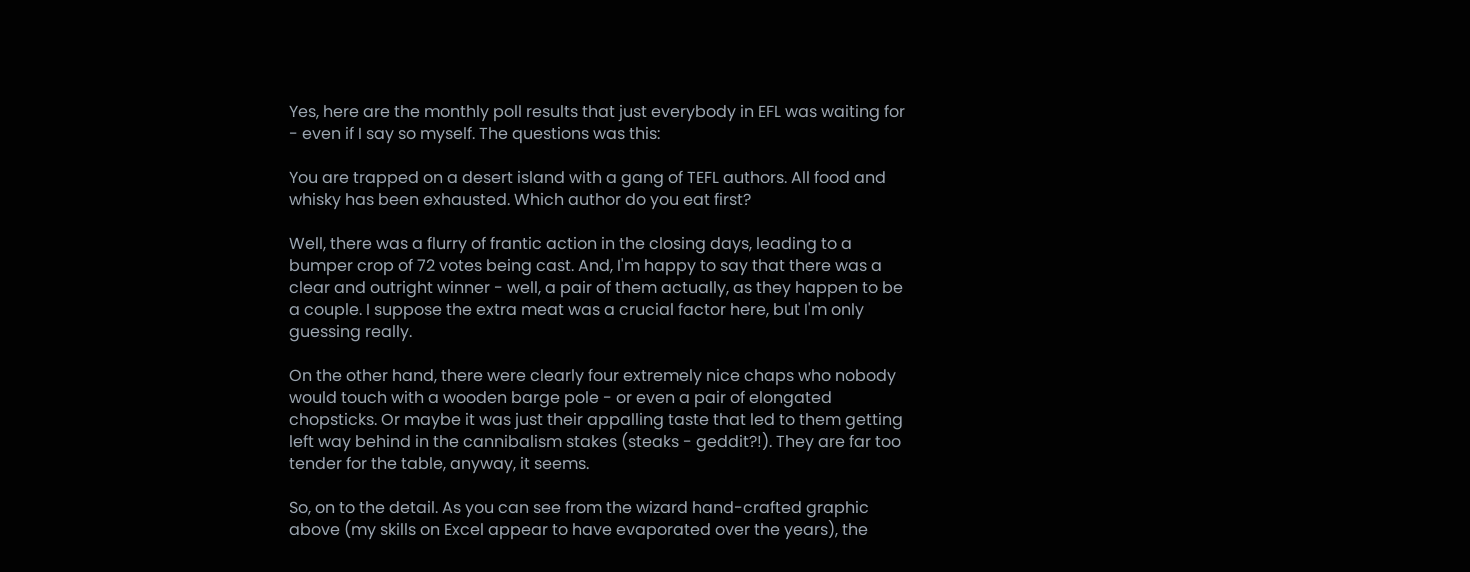Yes, here are the monthly poll results that just everybody in EFL was waiting for - even if I say so myself. The questions was this:

You are trapped on a desert island with a gang of TEFL authors. All food and whisky has been exhausted. Which author do you eat first?

Well, there was a flurry of frantic action in the closing days, leading to a bumper crop of 72 votes being cast. And, I'm happy to say that there was a clear and outright winner - well, a pair of them actually, as they happen to be a couple. I suppose the extra meat was a crucial factor here, but I'm only guessing really.

On the other hand, there were clearly four extremely nice chaps who nobody would touch with a wooden barge pole - or even a pair of elongated chopsticks. Or maybe it was just their appalling taste that led to them getting left way behind in the cannibalism stakes (steaks - geddit?!). They are far too tender for the table, anyway, it seems.

So, on to the detail. As you can see from the wizard hand-crafted graphic above (my skills on Excel appear to have evaporated over the years), the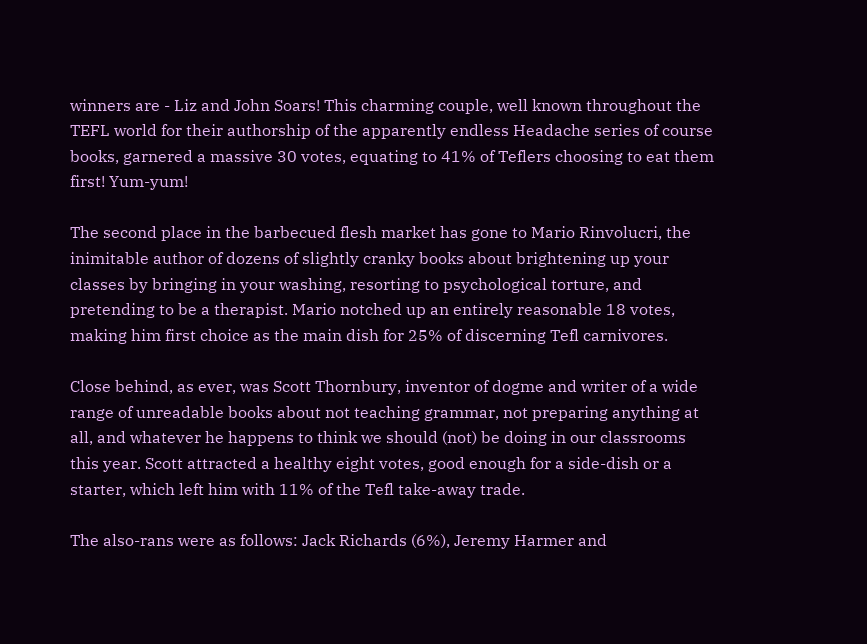winners are - Liz and John Soars! This charming couple, well known throughout the TEFL world for their authorship of the apparently endless Headache series of course books, garnered a massive 30 votes, equating to 41% of Teflers choosing to eat them first! Yum-yum!

The second place in the barbecued flesh market has gone to Mario Rinvolucri, the inimitable author of dozens of slightly cranky books about brightening up your classes by bringing in your washing, resorting to psychological torture, and pretending to be a therapist. Mario notched up an entirely reasonable 18 votes, making him first choice as the main dish for 25% of discerning Tefl carnivores.

Close behind, as ever, was Scott Thornbury, inventor of dogme and writer of a wide range of unreadable books about not teaching grammar, not preparing anything at all, and whatever he happens to think we should (not) be doing in our classrooms this year. Scott attracted a healthy eight votes, good enough for a side-dish or a starter, which left him with 11% of the Tefl take-away trade.

The also-rans were as follows: Jack Richards (6%), Jeremy Harmer and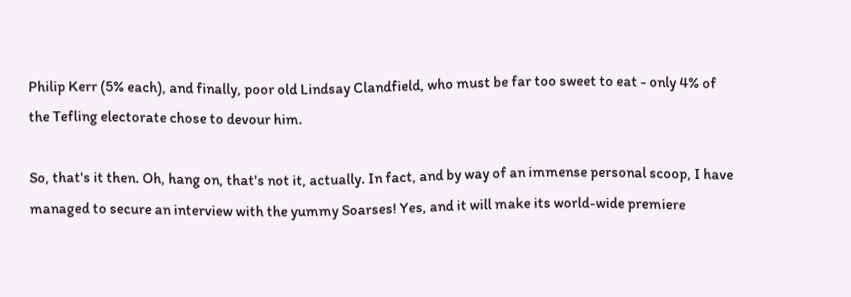Philip Kerr (5% each), and finally, poor old Lindsay Clandfield, who must be far too sweet to eat - only 4% of the Tefling electorate chose to devour him.

So, that's it then. Oh, hang on, that's not it, actually. In fact, and by way of an immense personal scoop, I have managed to secure an interview with the yummy Soarses! Yes, and it will make its world-wide premiere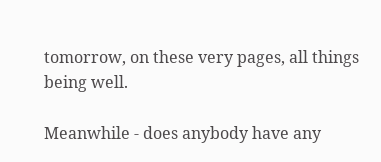tomorrow, on these very pages, all things being well.

Meanwhile - does anybody have any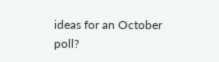ideas for an October poll?